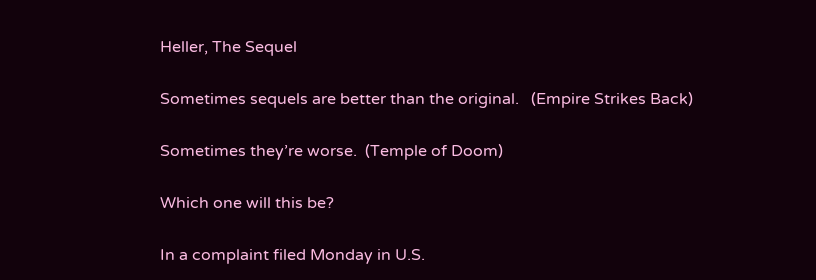Heller, The Sequel

Sometimes sequels are better than the original.   (Empire Strikes Back)

Sometimes they’re worse.  (Temple of Doom)

Which one will this be?

In a complaint filed Monday in U.S.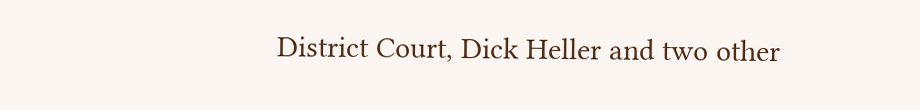District Court, Dick Heller and two other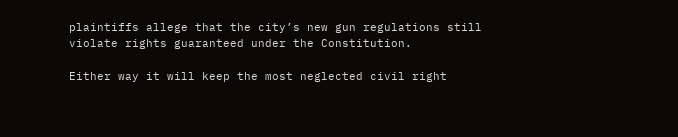plaintiffs allege that the city’s new gun regulations still violate rights guaranteed under the Constitution.

Either way it will keep the most neglected civil right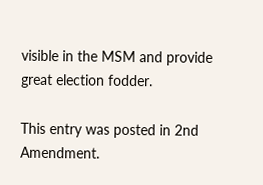visible in the MSM and provide great election fodder.

This entry was posted in 2nd Amendment.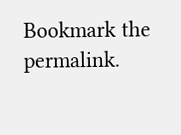Bookmark the permalink.